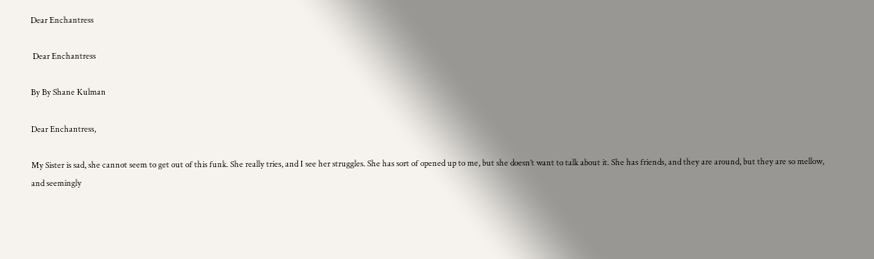Dear Enchantress

 Dear Enchantress

By By Shane Kulman

Dear Enchantress,

My Sister is sad, she cannot seem to get out of this funk. She really tries, and I see her struggles. She has sort of opened up to me, but she doesn’t want to talk about it. She has friends, and they are around, but they are so mellow, and seemingly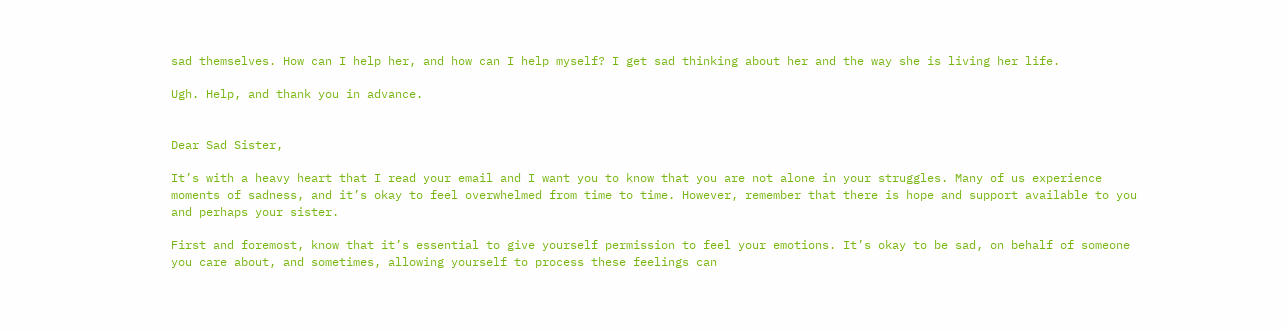sad themselves. How can I help her, and how can I help myself? I get sad thinking about her and the way she is living her life.

Ugh. Help, and thank you in advance.


Dear Sad Sister,

It’s with a heavy heart that I read your email and I want you to know that you are not alone in your struggles. Many of us experience moments of sadness, and it’s okay to feel overwhelmed from time to time. However, remember that there is hope and support available to you and perhaps your sister.

First and foremost, know that it’s essential to give yourself permission to feel your emotions. It’s okay to be sad, on behalf of someone you care about, and sometimes, allowing yourself to process these feelings can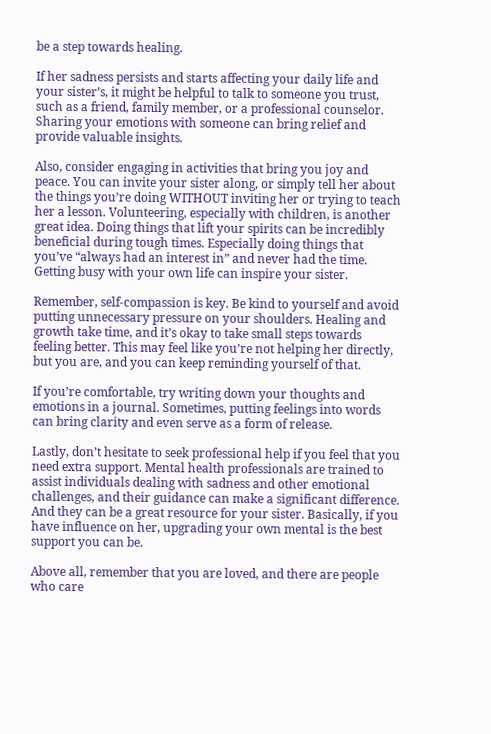be a step towards healing.

If her sadness persists and starts affecting your daily life and your sister’s, it might be helpful to talk to someone you trust, such as a friend, family member, or a professional counselor. Sharing your emotions with someone can bring relief and provide valuable insights.

Also, consider engaging in activities that bring you joy and peace. You can invite your sister along, or simply tell her about the things you’re doing WITHOUT inviting her or trying to teach her a lesson. Volunteering, especially with children, is another great idea. Doing things that lift your spirits can be incredibly beneficial during tough times. Especially doing things that you’ve “always had an interest in” and never had the time. Getting busy with your own life can inspire your sister.

Remember, self-compassion is key. Be kind to yourself and avoid putting unnecessary pressure on your shoulders. Healing and growth take time, and it’s okay to take small steps towards feeling better. This may feel like you’re not helping her directly, but you are, and you can keep reminding yourself of that.

If you’re comfortable, try writing down your thoughts and emotions in a journal. Sometimes, putting feelings into words can bring clarity and even serve as a form of release.

Lastly, don’t hesitate to seek professional help if you feel that you need extra support. Mental health professionals are trained to assist individuals dealing with sadness and other emotional challenges, and their guidance can make a significant difference. And they can be a great resource for your sister. Basically, if you have influence on her, upgrading your own mental is the best support you can be.

Above all, remember that you are loved, and there are people who care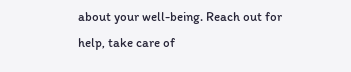about your well-being. Reach out for help, take care of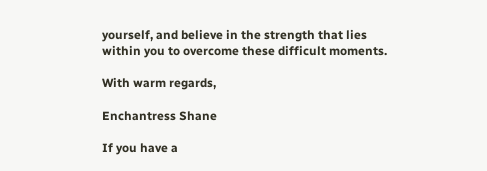yourself, and believe in the strength that lies within you to overcome these difficult moments.

With warm regards,

Enchantress Shane

If you have a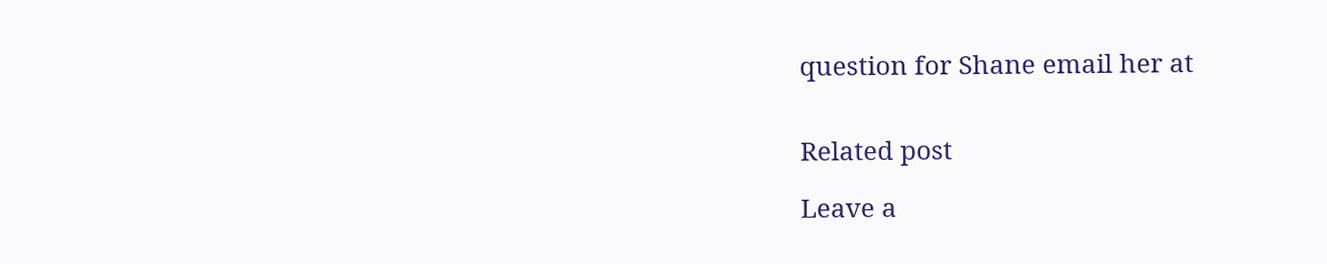question for Shane email her at


Related post

Leave a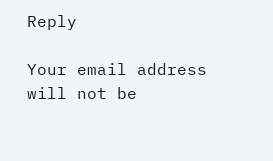Reply

Your email address will not be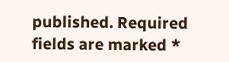published. Required fields are marked *